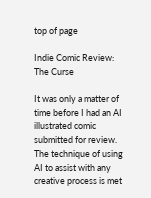top of page

Indie Comic Review: The Curse

It was only a matter of time before I had an AI illustrated comic submitted for review. The technique of using AI to assist with any creative process is met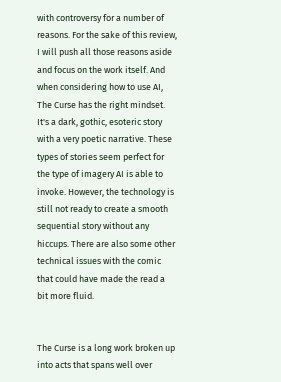with controversy for a number of reasons. For the sake of this review, I will push all those reasons aside and focus on the work itself. And when considering how to use AI, The Curse has the right mindset. It's a dark, gothic, esoteric story with a very poetic narrative. These types of stories seem perfect for the type of imagery AI is able to invoke. However, the technology is still not ready to create a smooth sequential story without any hiccups. There are also some other technical issues with the comic that could have made the read a bit more fluid.


The Curse is a long work broken up into acts that spans well over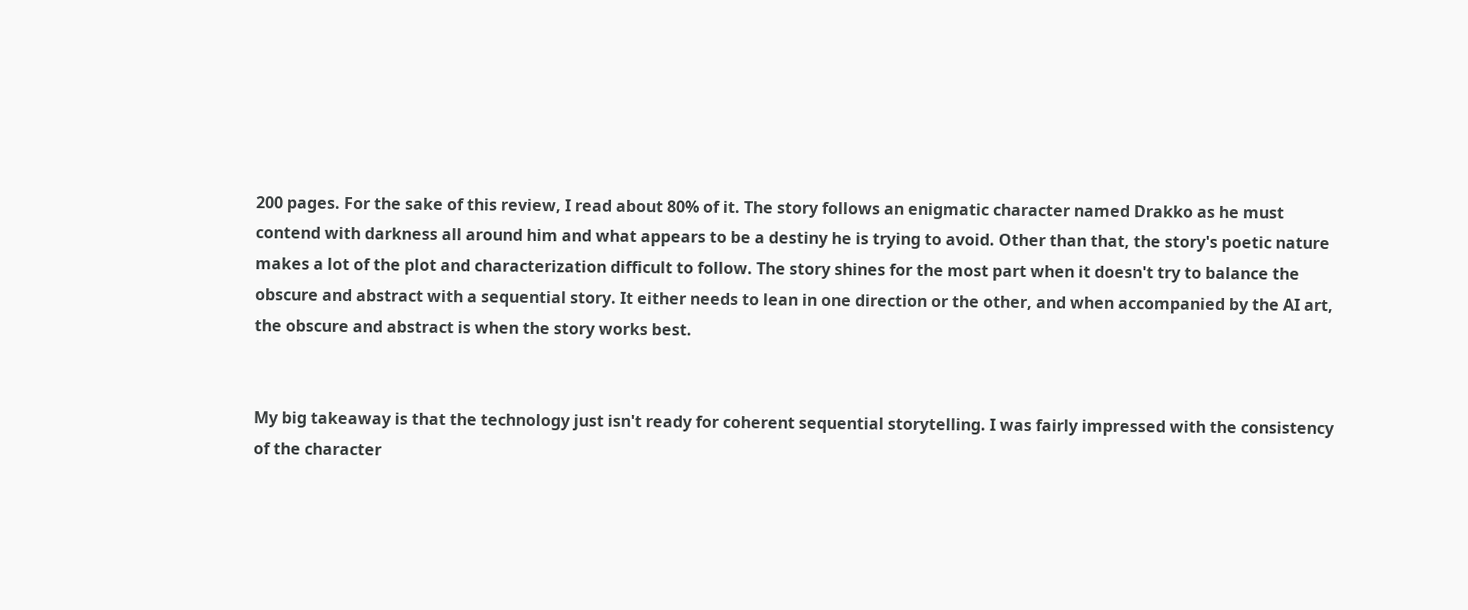200 pages. For the sake of this review, I read about 80% of it. The story follows an enigmatic character named Drakko as he must contend with darkness all around him and what appears to be a destiny he is trying to avoid. Other than that, the story's poetic nature makes a lot of the plot and characterization difficult to follow. The story shines for the most part when it doesn't try to balance the obscure and abstract with a sequential story. It either needs to lean in one direction or the other, and when accompanied by the AI art, the obscure and abstract is when the story works best.


My big takeaway is that the technology just isn't ready for coherent sequential storytelling. I was fairly impressed with the consistency of the character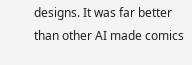designs. It was far better than other AI made comics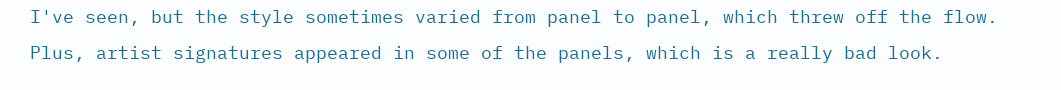I've seen, but the style sometimes varied from panel to panel, which threw off the flow. Plus, artist signatures appeared in some of the panels, which is a really bad look.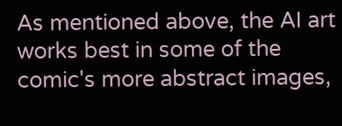As mentioned above, the AI art works best in some of the comic's more abstract images,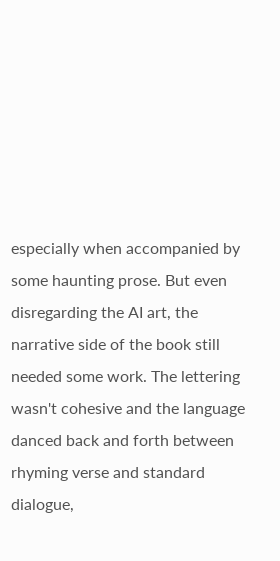especially when accompanied by some haunting prose. But even disregarding the AI art, the narrative side of the book still needed some work. The lettering wasn't cohesive and the language danced back and forth between rhyming verse and standard dialogue,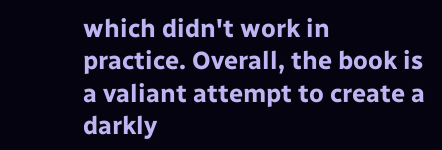which didn't work in practice. Overall, the book is a valiant attempt to create a darkly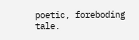poetic, foreboding tale.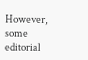However, some editorial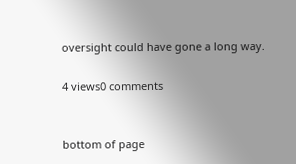oversight could have gone a long way.

4 views0 comments


bottom of page